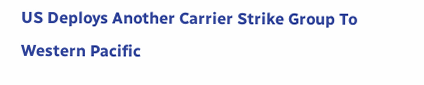US Deploys Another Carrier Strike Group To Western Pacific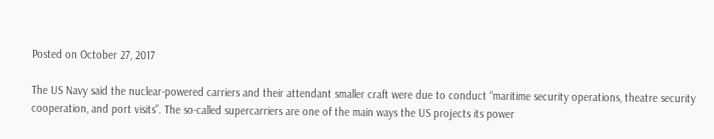Posted on October 27, 2017

The US Navy said the nuclear-powered carriers and their attendant smaller craft were due to conduct “maritime security operations, theatre security cooperation, and port visits”. The so-called supercarriers are one of the main ways the US projects its power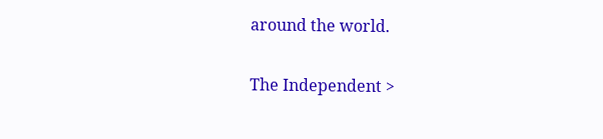around the world.

The Independent >